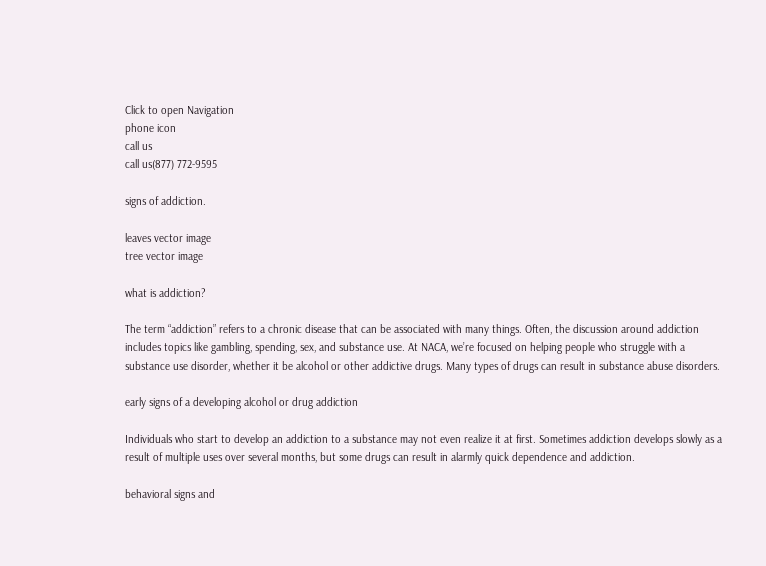Click to open Navigation
phone icon
call us
call us(877) 772-9595

signs of addiction.

leaves vector image
tree vector image

what is addiction?

The term “addiction” refers to a chronic disease that can be associated with many things. Often, the discussion around addiction includes topics like gambling, spending, sex, and substance use. At NACA, we’re focused on helping people who struggle with a substance use disorder, whether it be alcohol or other addictive drugs. Many types of drugs can result in substance abuse disorders.

early signs of a developing alcohol or drug addiction

Individuals who start to develop an addiction to a substance may not even realize it at first. Sometimes addiction develops slowly as a result of multiple uses over several months, but some drugs can result in alarmly quick dependence and addiction.

behavioral signs and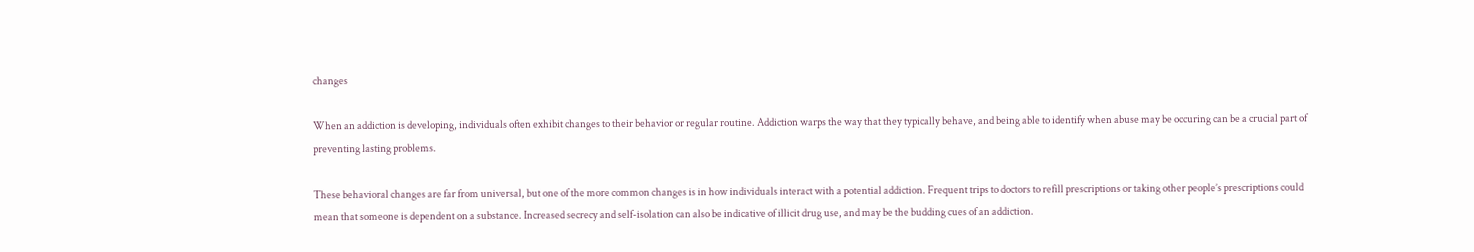changes

When an addiction is developing, individuals often exhibit changes to their behavior or regular routine. Addiction warps the way that they typically behave, and being able to identify when abuse may be occuring can be a crucial part of preventing lasting problems.

These behavioral changes are far from universal, but one of the more common changes is in how individuals interact with a potential addiction. Frequent trips to doctors to refill prescriptions or taking other people’s prescriptions could mean that someone is dependent on a substance. Increased secrecy and self-isolation can also be indicative of illicit drug use, and may be the budding cues of an addiction.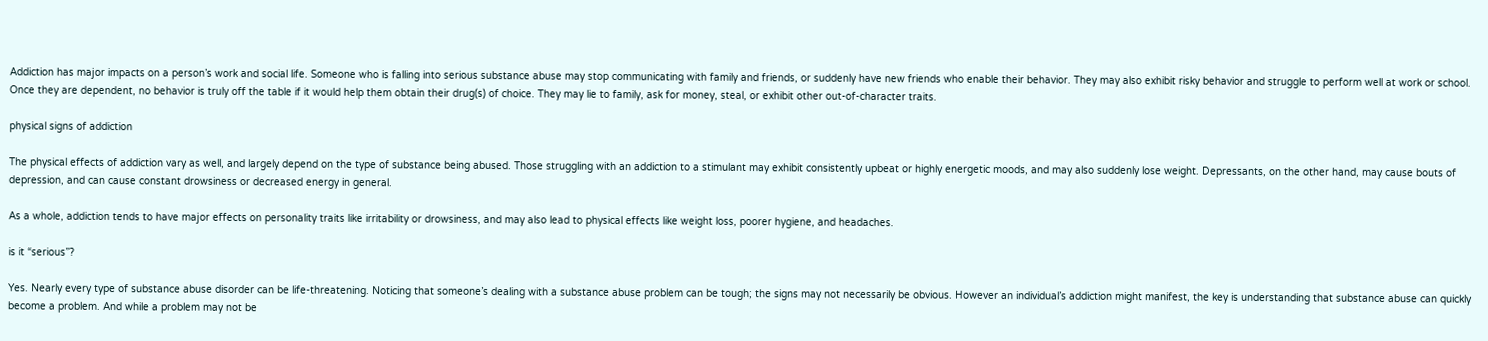Addiction has major impacts on a person’s work and social life. Someone who is falling into serious substance abuse may stop communicating with family and friends, or suddenly have new friends who enable their behavior. They may also exhibit risky behavior and struggle to perform well at work or school. Once they are dependent, no behavior is truly off the table if it would help them obtain their drug(s) of choice. They may lie to family, ask for money, steal, or exhibit other out-of-character traits.

physical signs of addiction

The physical effects of addiction vary as well, and largely depend on the type of substance being abused. Those struggling with an addiction to a stimulant may exhibit consistently upbeat or highly energetic moods, and may also suddenly lose weight. Depressants, on the other hand, may cause bouts of depression, and can cause constant drowsiness or decreased energy in general.

As a whole, addiction tends to have major effects on personality traits like irritability or drowsiness, and may also lead to physical effects like weight loss, poorer hygiene, and headaches.

is it “serious”?

Yes. Nearly every type of substance abuse disorder can be life-threatening. Noticing that someone’s dealing with a substance abuse problem can be tough; the signs may not necessarily be obvious. However an individual’s addiction might manifest, the key is understanding that substance abuse can quickly become a problem. And while a problem may not be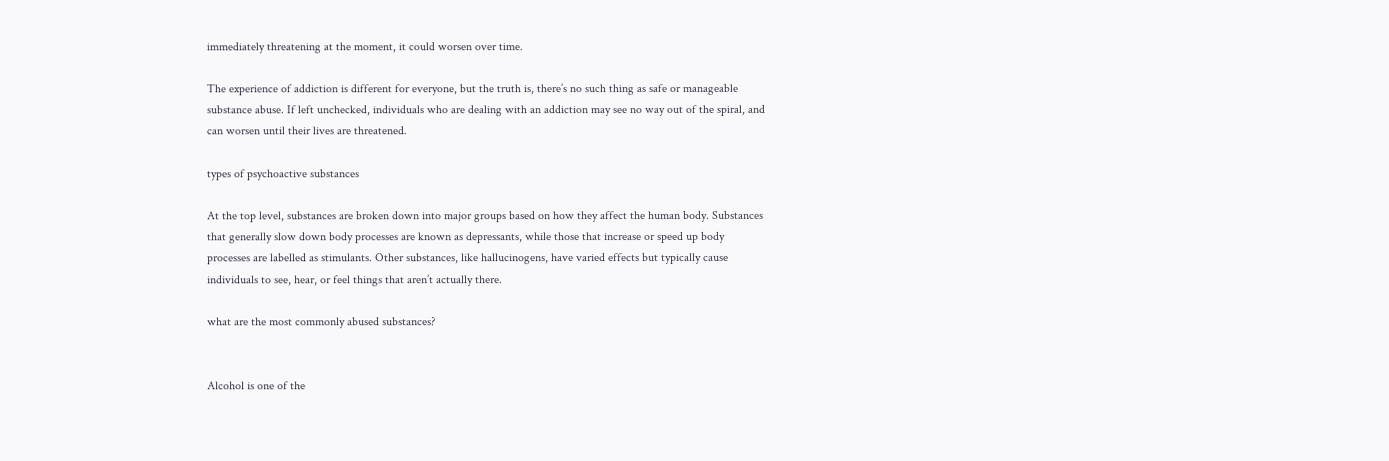immediately threatening at the moment, it could worsen over time.

The experience of addiction is different for everyone, but the truth is, there’s no such thing as safe or manageable substance abuse. If left unchecked, individuals who are dealing with an addiction may see no way out of the spiral, and can worsen until their lives are threatened.

types of psychoactive substances

At the top level, substances are broken down into major groups based on how they affect the human body. Substances that generally slow down body processes are known as depressants, while those that increase or speed up body processes are labelled as stimulants. Other substances, like hallucinogens, have varied effects but typically cause individuals to see, hear, or feel things that aren’t actually there.

what are the most commonly abused substances?


Alcohol is one of the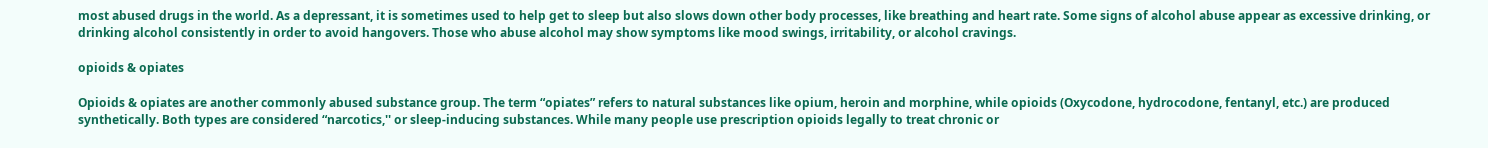most abused drugs in the world. As a depressant, it is sometimes used to help get to sleep but also slows down other body processes, like breathing and heart rate. Some signs of alcohol abuse appear as excessive drinking, or drinking alcohol consistently in order to avoid hangovers. Those who abuse alcohol may show symptoms like mood swings, irritability, or alcohol cravings.

opioids & opiates

Opioids & opiates are another commonly abused substance group. The term “opiates” refers to natural substances like opium, heroin and morphine, while opioids (Oxycodone, hydrocodone, fentanyl, etc.) are produced synthetically. Both types are considered “narcotics,'' or sleep-inducing substances. While many people use prescription opioids legally to treat chronic or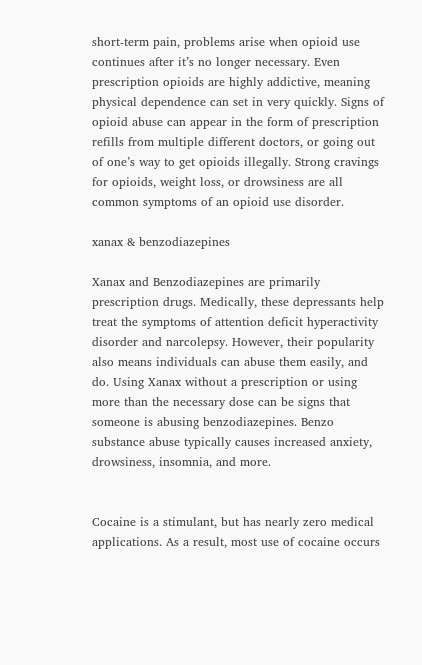short-term pain, problems arise when opioid use continues after it’s no longer necessary. Even prescription opioids are highly addictive, meaning physical dependence can set in very quickly. Signs of opioid abuse can appear in the form of prescription refills from multiple different doctors, or going out of one’s way to get opioids illegally. Strong cravings for opioids, weight loss, or drowsiness are all common symptoms of an opioid use disorder.

xanax & benzodiazepines

Xanax and Benzodiazepines are primarily prescription drugs. Medically, these depressants help treat the symptoms of attention deficit hyperactivity disorder and narcolepsy. However, their popularity also means individuals can abuse them easily, and do. Using Xanax without a prescription or using more than the necessary dose can be signs that someone is abusing benzodiazepines. Benzo substance abuse typically causes increased anxiety, drowsiness, insomnia, and more.


Cocaine is a stimulant, but has nearly zero medical applications. As a result, most use of cocaine occurs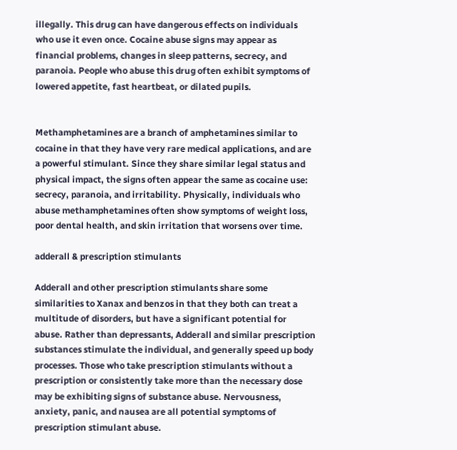illegally. This drug can have dangerous effects on individuals who use it even once. Cocaine abuse signs may appear as financial problems, changes in sleep patterns, secrecy, and paranoia. People who abuse this drug often exhibit symptoms of lowered appetite, fast heartbeat, or dilated pupils.


Methamphetamines are a branch of amphetamines similar to cocaine in that they have very rare medical applications, and are a powerful stimulant. Since they share similar legal status and physical impact, the signs often appear the same as cocaine use: secrecy, paranoia, and irritability. Physically, individuals who abuse methamphetamines often show symptoms of weight loss, poor dental health, and skin irritation that worsens over time.

adderall & prescription stimulants

Adderall and other prescription stimulants share some similarities to Xanax and benzos in that they both can treat a multitude of disorders, but have a significant potential for abuse. Rather than depressants, Adderall and similar prescription substances stimulate the individual, and generally speed up body processes. Those who take prescription stimulants without a prescription or consistently take more than the necessary dose may be exhibiting signs of substance abuse. Nervousness, anxiety, panic, and nausea are all potential symptoms of prescription stimulant abuse.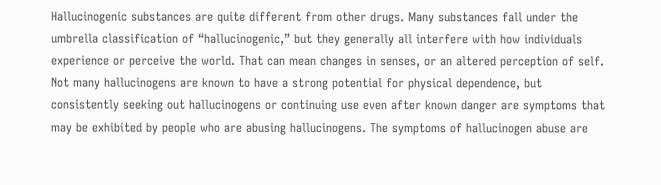Hallucinogenic substances are quite different from other drugs. Many substances fall under the umbrella classification of “hallucinogenic,” but they generally all interfere with how individuals experience or perceive the world. That can mean changes in senses, or an altered perception of self. Not many hallucinogens are known to have a strong potential for physical dependence, but consistently seeking out hallucinogens or continuing use even after known danger are symptoms that may be exhibited by people who are abusing hallucinogens. The symptoms of hallucinogen abuse are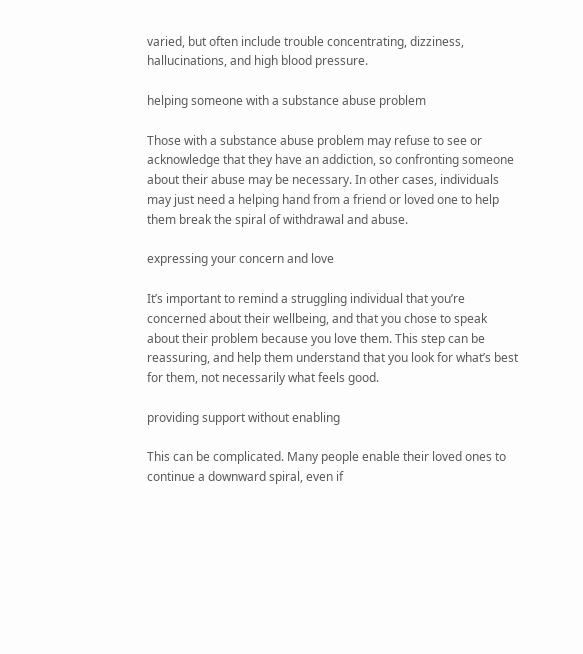varied, but often include trouble concentrating, dizziness, hallucinations, and high blood pressure.

helping someone with a substance abuse problem

Those with a substance abuse problem may refuse to see or acknowledge that they have an addiction, so confronting someone about their abuse may be necessary. In other cases, individuals may just need a helping hand from a friend or loved one to help them break the spiral of withdrawal and abuse.

expressing your concern and love

It’s important to remind a struggling individual that you’re concerned about their wellbeing, and that you chose to speak about their problem because you love them. This step can be reassuring, and help them understand that you look for what’s best for them, not necessarily what feels good.

providing support without enabling

This can be complicated. Many people enable their loved ones to continue a downward spiral, even if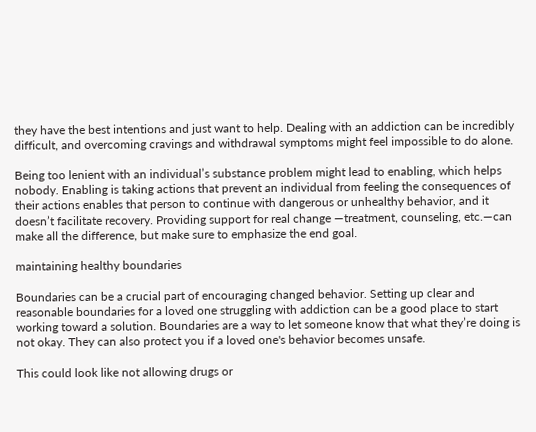they have the best intentions and just want to help. Dealing with an addiction can be incredibly difficult, and overcoming cravings and withdrawal symptoms might feel impossible to do alone.

Being too lenient with an individual’s substance problem might lead to enabling, which helps nobody. Enabling is taking actions that prevent an individual from feeling the consequences of their actions enables that person to continue with dangerous or unhealthy behavior, and it doesn’t facilitate recovery. Providing support for real change —treatment, counseling, etc.—can make all the difference, but make sure to emphasize the end goal.

maintaining healthy boundaries

Boundaries can be a crucial part of encouraging changed behavior. Setting up clear and reasonable boundaries for a loved one struggling with addiction can be a good place to start working toward a solution. Boundaries are a way to let someone know that what they’re doing is not okay. They can also protect you if a loved one's behavior becomes unsafe.

This could look like not allowing drugs or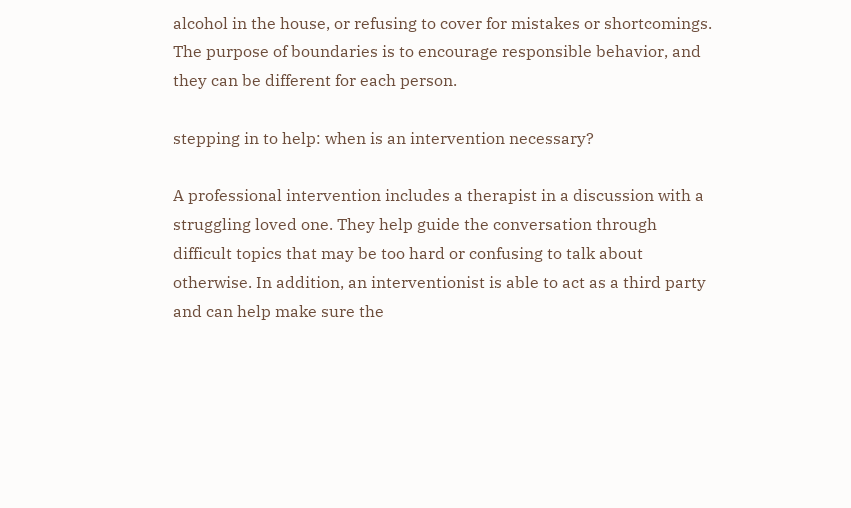alcohol in the house, or refusing to cover for mistakes or shortcomings. The purpose of boundaries is to encourage responsible behavior, and they can be different for each person.

stepping in to help: when is an intervention necessary?

A professional intervention includes a therapist in a discussion with a struggling loved one. They help guide the conversation through difficult topics that may be too hard or confusing to talk about otherwise. In addition, an interventionist is able to act as a third party and can help make sure the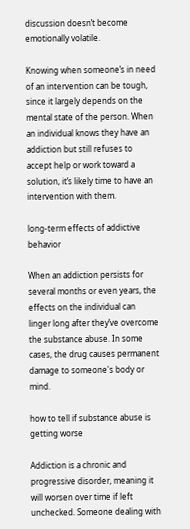discussion doesn’t become emotionally volatile.

Knowing when someone’s in need of an intervention can be tough, since it largely depends on the mental state of the person. When an individual knows they have an addiction but still refuses to accept help or work toward a solution, it’s likely time to have an intervention with them.

long-term effects of addictive behavior

When an addiction persists for several months or even years, the effects on the individual can linger long after they’ve overcome the substance abuse. In some cases, the drug causes permanent damage to someone's body or mind.

how to tell if substance abuse is getting worse

Addiction is a chronic and progressive disorder, meaning it will worsen over time if left unchecked. Someone dealing with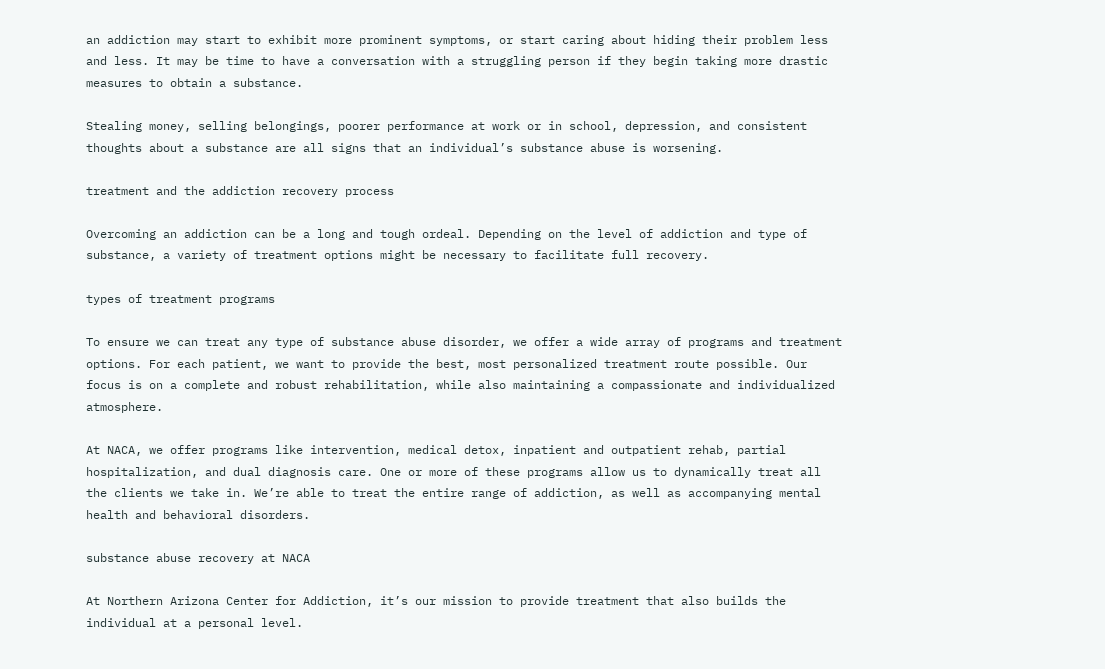an addiction may start to exhibit more prominent symptoms, or start caring about hiding their problem less and less. It may be time to have a conversation with a struggling person if they begin taking more drastic measures to obtain a substance.

Stealing money, selling belongings, poorer performance at work or in school, depression, and consistent thoughts about a substance are all signs that an individual’s substance abuse is worsening.

treatment and the addiction recovery process

Overcoming an addiction can be a long and tough ordeal. Depending on the level of addiction and type of substance, a variety of treatment options might be necessary to facilitate full recovery.

types of treatment programs

To ensure we can treat any type of substance abuse disorder, we offer a wide array of programs and treatment options. For each patient, we want to provide the best, most personalized treatment route possible. Our focus is on a complete and robust rehabilitation, while also maintaining a compassionate and individualized atmosphere.

At NACA, we offer programs like intervention, medical detox, inpatient and outpatient rehab, partial hospitalization, and dual diagnosis care. One or more of these programs allow us to dynamically treat all the clients we take in. We’re able to treat the entire range of addiction, as well as accompanying mental health and behavioral disorders.

substance abuse recovery at NACA

At Northern Arizona Center for Addiction, it’s our mission to provide treatment that also builds the individual at a personal level.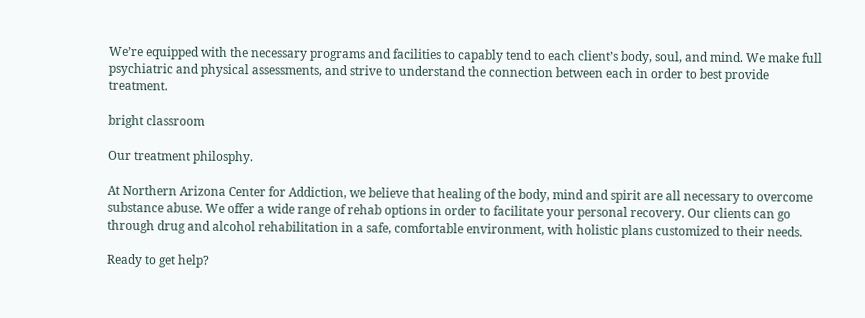We’re equipped with the necessary programs and facilities to capably tend to each client’s body, soul, and mind. We make full psychiatric and physical assessments, and strive to understand the connection between each in order to best provide treatment.

bright classroom

Our treatment philosphy.

At Northern Arizona Center for Addiction, we believe that healing of the body, mind and spirit are all necessary to overcome substance abuse. We offer a wide range of rehab options in order to facilitate your personal recovery. Our clients can go through drug and alcohol rehabilitation in a safe, comfortable environment, with holistic plans customized to their needs.

Ready to get help?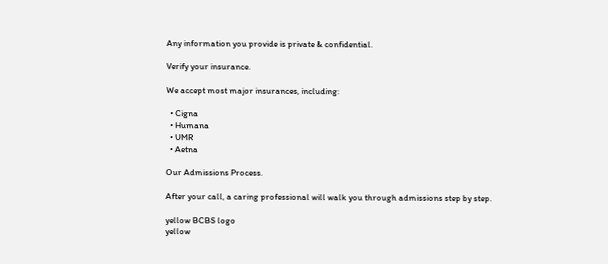Any information you provide is private & confidential.

Verify your insurance.

We accept most major insurances, including:

  • Cigna
  • Humana
  • UMR
  • Aetna

Our Admissions Process.

After your call, a caring professional will walk you through admissions step by step.

yellow BCBS logo
yellow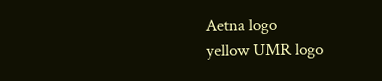Aetna logo
yellow UMR logo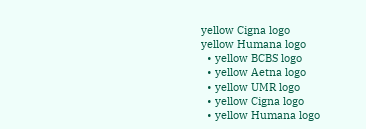yellow Cigna logo
yellow Humana logo
  • yellow BCBS logo
  • yellow Aetna logo
  • yellow UMR logo
  • yellow Cigna logo
  • yellow Humana logo